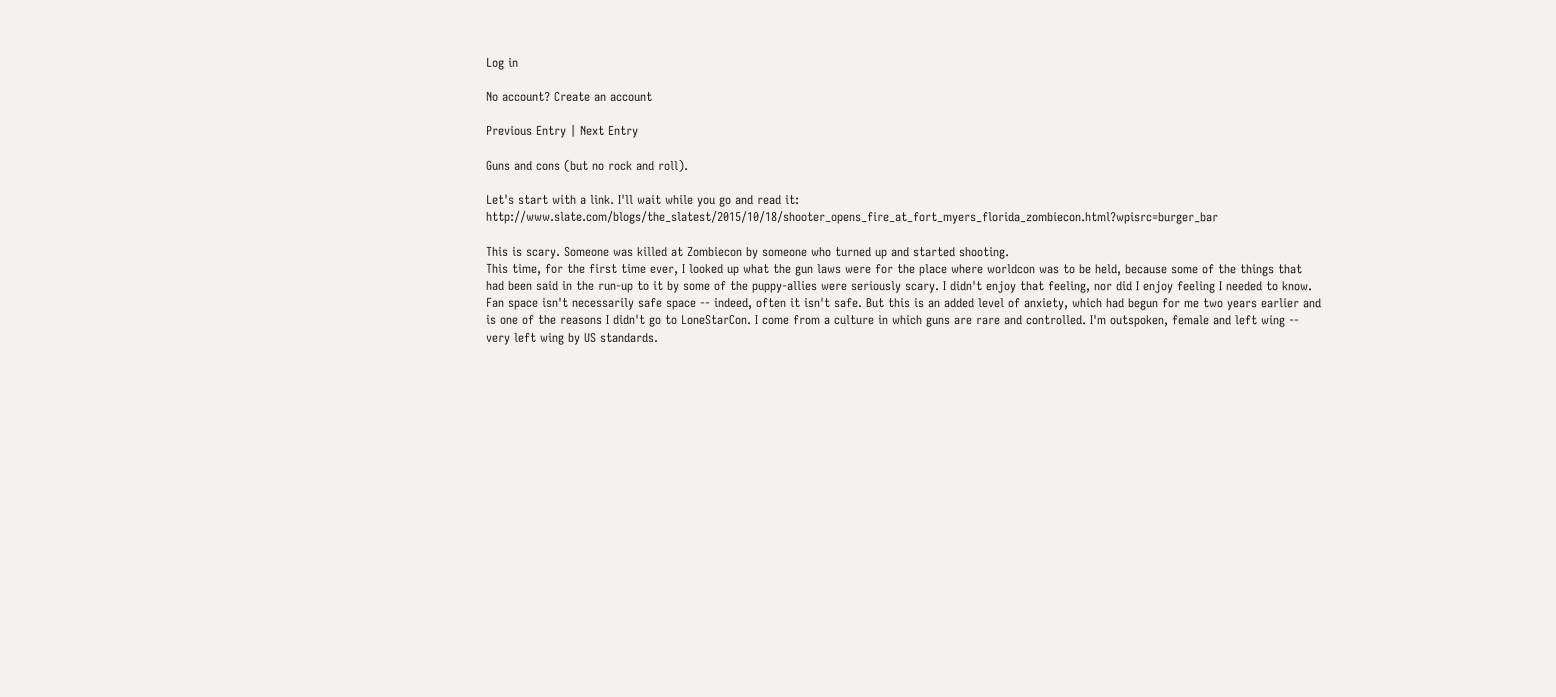Log in

No account? Create an account

Previous Entry | Next Entry

Guns and cons (but no rock and roll).

Let's start with a link. I'll wait while you go and read it: http://www.slate.com/blogs/the_slatest/2015/10/18/shooter_opens_fire_at_fort_myers_florida_zombiecon.html?wpisrc=burger_bar

This is scary. Someone was killed at Zombiecon by someone who turned up and started shooting.
This time, for the first time ever, I looked up what the gun laws were for the place where worldcon was to be held, because some of the things that had been said in the run-up to it by some of the puppy-allies were seriously scary. I didn't enjoy that feeling, nor did I enjoy feeling I needed to know. Fan space isn't necessarily safe space -- indeed, often it isn't safe. But this is an added level of anxiety, which had begun for me two years earlier and is one of the reasons I didn't go to LoneStarCon. I come from a culture in which guns are rare and controlled. I'm outspoken, female and left wing -- very left wing by US standards.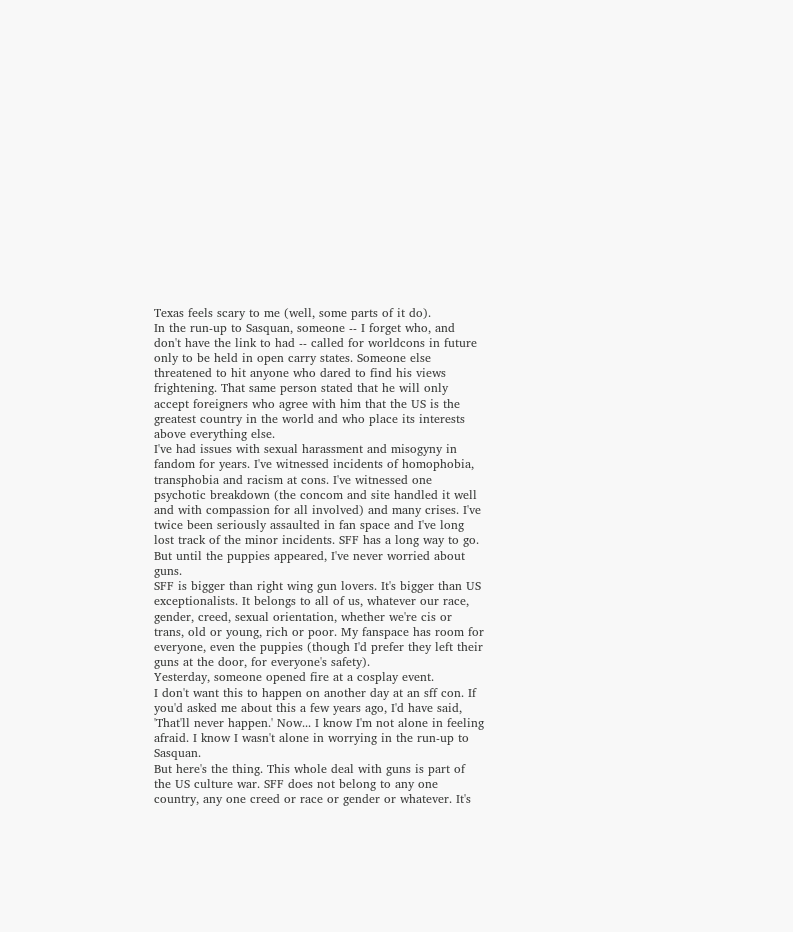Texas feels scary to me (well, some parts of it do).
In the run-up to Sasquan, someone -- I forget who, and don't have the link to had -- called for worldcons in future only to be held in open carry states. Someone else threatened to hit anyone who dared to find his views frightening. That same person stated that he will only accept foreigners who agree with him that the US is the greatest country in the world and who place its interests above everything else.
I've had issues with sexual harassment and misogyny in fandom for years. I've witnessed incidents of homophobia, transphobia and racism at cons. I've witnessed one psychotic breakdown (the concom and site handled it well and with compassion for all involved) and many crises. I've twice been seriously assaulted in fan space and I've long lost track of the minor incidents. SFF has a long way to go. But until the puppies appeared, I've never worried about guns.
SFF is bigger than right wing gun lovers. It's bigger than US exceptionalists. It belongs to all of us, whatever our race, gender, creed, sexual orientation, whether we're cis or trans, old or young, rich or poor. My fanspace has room for everyone, even the puppies (though I'd prefer they left their guns at the door, for everyone's safety).
Yesterday, someone opened fire at a cosplay event.
I don't want this to happen on another day at an sff con. If you'd asked me about this a few years ago, I'd have said, 'That'll never happen.' Now... I know I'm not alone in feeling afraid. I know I wasn't alone in worrying in the run-up to Sasquan.
But here's the thing. This whole deal with guns is part of the US culture war. SFF does not belong to any one country, any one creed or race or gender or whatever. It's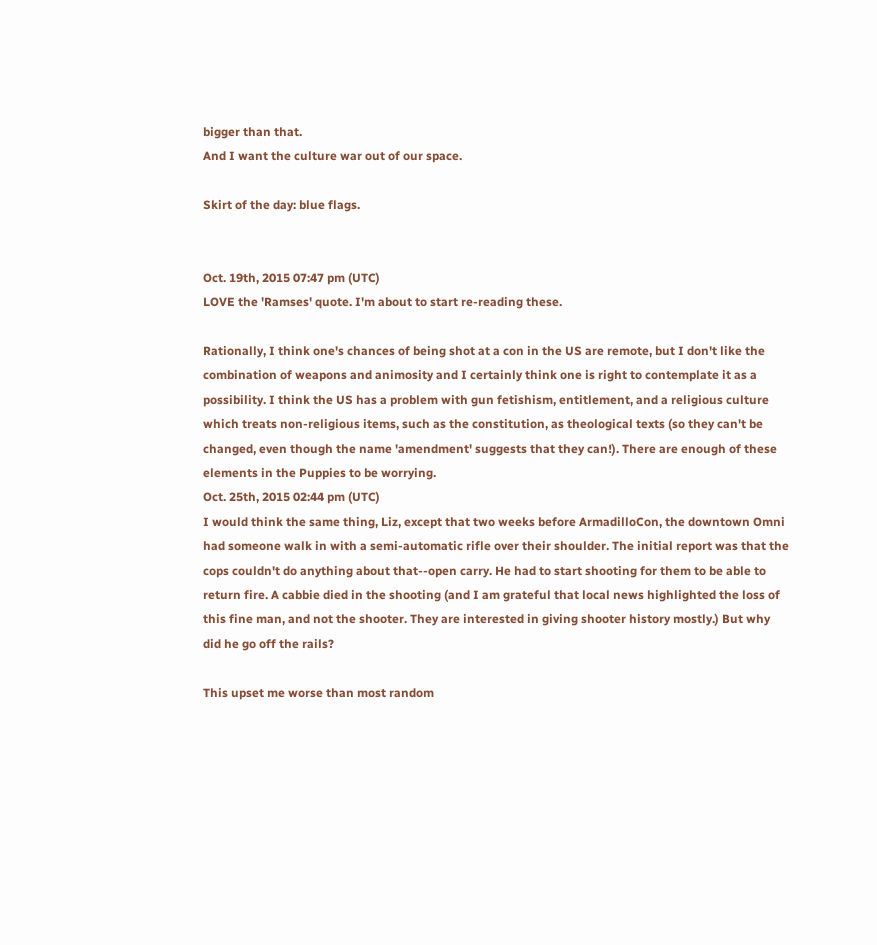bigger than that.
And I want the culture war out of our space.

Skirt of the day: blue flags.


Oct. 19th, 2015 07:47 pm (UTC)
LOVE the 'Ramses' quote. I'm about to start re-reading these.

Rationally, I think one's chances of being shot at a con in the US are remote, but I don't like the combination of weapons and animosity and I certainly think one is right to contemplate it as a possibility. I think the US has a problem with gun fetishism, entitlement, and a religious culture which treats non-religious items, such as the constitution, as theological texts (so they can't be changed, even though the name 'amendment' suggests that they can!). There are enough of these elements in the Puppies to be worrying.
Oct. 25th, 2015 02:44 pm (UTC)
I would think the same thing, Liz, except that two weeks before ArmadilloCon, the downtown Omni had someone walk in with a semi-automatic rifle over their shoulder. The initial report was that the cops couldn't do anything about that--open carry. He had to start shooting for them to be able to return fire. A cabbie died in the shooting (and I am grateful that local news highlighted the loss of this fine man, and not the shooter. They are interested in giving shooter history mostly.) But why did he go off the rails?

This upset me worse than most random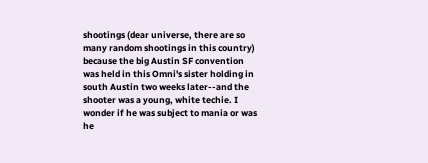shootings (dear universe, there are so many random shootings in this country) because the big Austin SF convention was held in this Omni's sister holding in south Austin two weeks later--and the shooter was a young, white techie. I wonder if he was subject to mania or was he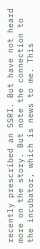recently prescribed an SSRI. But have not heard more on the story. But note the connection to the incubator, which is news to me. This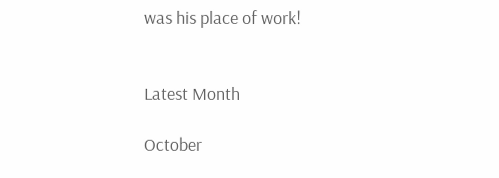was his place of work!


Latest Month

October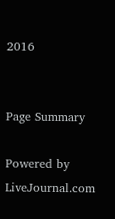2016


Page Summary

Powered by LiveJournal.com